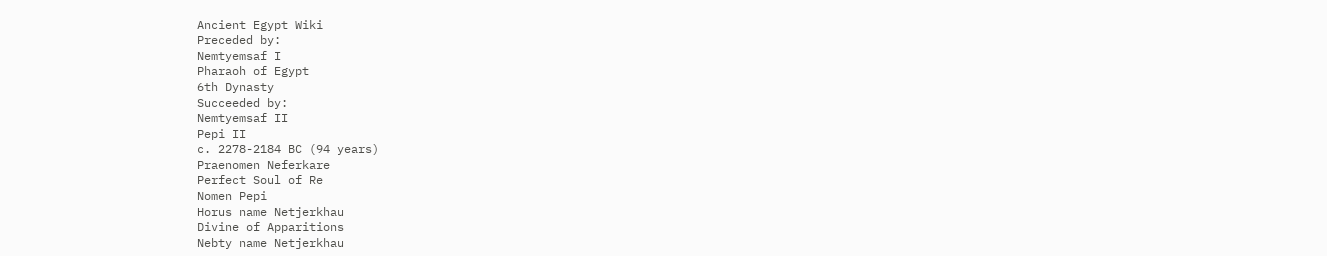Ancient Egypt Wiki
Preceded by:
Nemtyemsaf I
Pharaoh of Egypt
6th Dynasty
Succeeded by:
Nemtyemsaf II
Pepi II
c. 2278-2184 BC (94 years)
Praenomen Neferkare
Perfect Soul of Re
Nomen Pepi
Horus name Netjerkhau
Divine of Apparitions
Nebty name Netjerkhau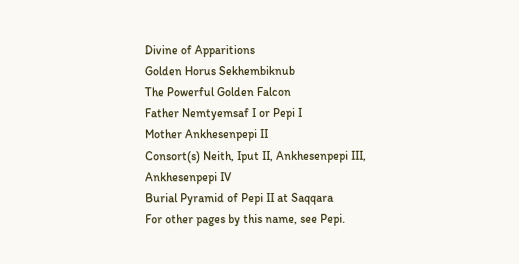Divine of Apparitions
Golden Horus Sekhembiknub
The Powerful Golden Falcon
Father Nemtyemsaf I or Pepi I
Mother Ankhesenpepi II
Consort(s) Neith, Iput II, Ankhesenpepi III,
Ankhesenpepi IV
Burial Pyramid of Pepi II at Saqqara
For other pages by this name, see Pepi.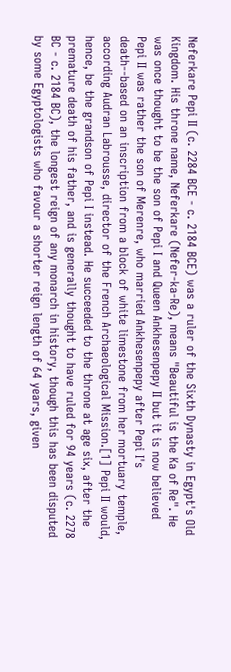Neferkare Pepi II (c. 2284 BCE - c. 2184 BCE) was a ruler of the Sixth Dynasty in Egypt's Old Kingdom. His throne name, Neferkare (Nefer-ka-Re), means "Beautiful is the Ka of Re". He was once thought to be the son of Pepi I and Queen Ankhesenpepy II but it is now believed Pepi II was rather the son of Merenre, who married Ankhesenpepy after Pepi I's death--based on an inscription from a block of white limestone from her mortuary temple, according Audran Labrousse, director of the French Archaeological Mission.[1] Pepi II would, hence, be the grandson of Pepi I instead. He succeeded to the throne at age six, after the premature death of his father, and is generally thought to have ruled for 94 years (c. 2278 BC - c. 2184 BC), the longest reign of any monarch in history, though this has been disputed by some Egyptologists who favour a shorter reign length of 64 years, given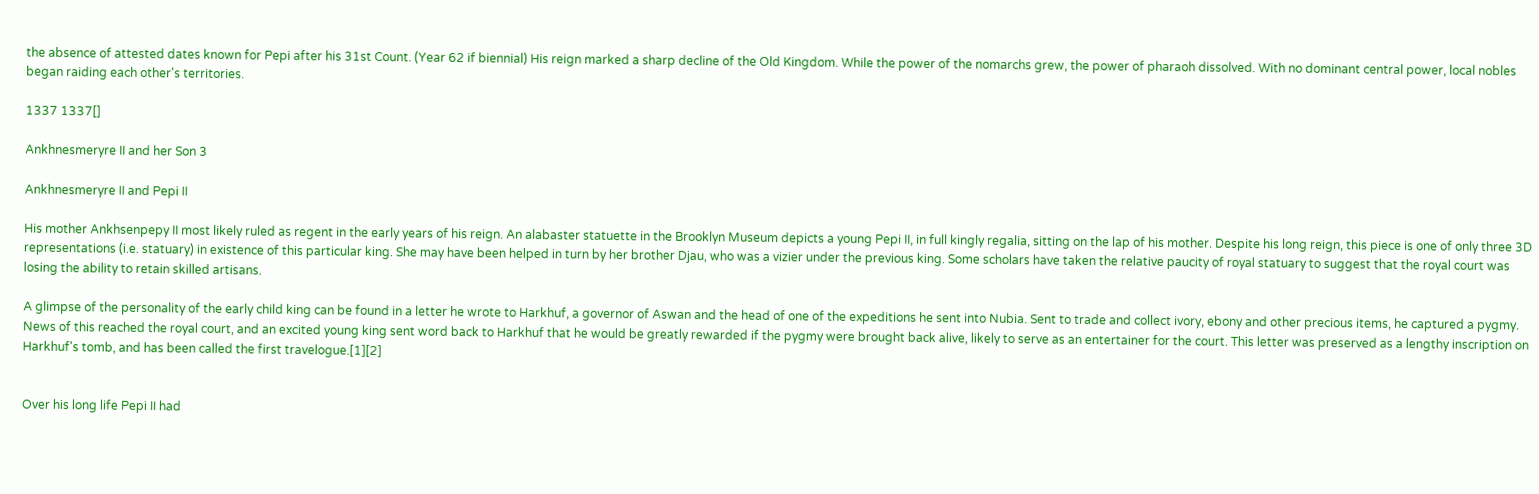the absence of attested dates known for Pepi after his 31st Count. (Year 62 if biennial) His reign marked a sharp decline of the Old Kingdom. While the power of the nomarchs grew, the power of pharaoh dissolved. With no dominant central power, local nobles began raiding each other's territories.

1337 1337[]

Ankhnesmeryre II and her Son 3

Ankhnesmeryre II and Pepi II

His mother Ankhsenpepy II most likely ruled as regent in the early years of his reign. An alabaster statuette in the Brooklyn Museum depicts a young Pepi II, in full kingly regalia, sitting on the lap of his mother. Despite his long reign, this piece is one of only three 3D representations (i.e. statuary) in existence of this particular king. She may have been helped in turn by her brother Djau, who was a vizier under the previous king. Some scholars have taken the relative paucity of royal statuary to suggest that the royal court was losing the ability to retain skilled artisans.

A glimpse of the personality of the early child king can be found in a letter he wrote to Harkhuf, a governor of Aswan and the head of one of the expeditions he sent into Nubia. Sent to trade and collect ivory, ebony and other precious items, he captured a pygmy. News of this reached the royal court, and an excited young king sent word back to Harkhuf that he would be greatly rewarded if the pygmy were brought back alive, likely to serve as an entertainer for the court. This letter was preserved as a lengthy inscription on Harkhuf's tomb, and has been called the first travelogue.[1][2]


Over his long life Pepi II had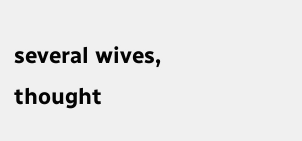several wives, thought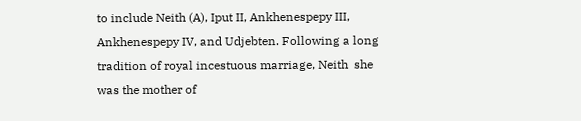to include Neith (A), Iput II, Ankhenespepy III, Ankhenespepy IV, and Udjebten. Following a long tradition of royal incestuous marriage, Neith  she was the mother of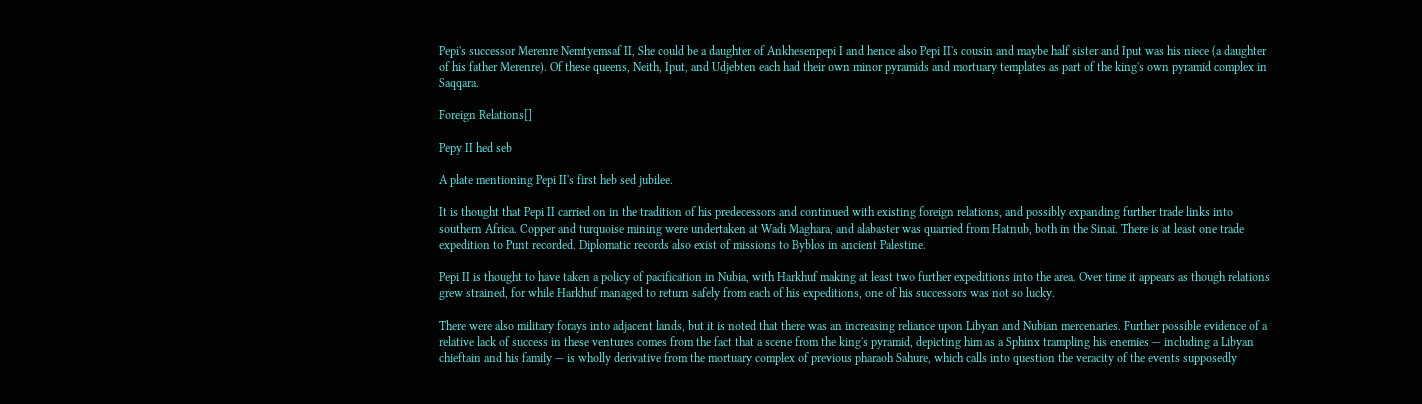Pepi's successor Merenre Nemtyemsaf II, She could be a daughter of Ankhesenpepi I and hence also Pepi II's cousin and maybe half sister and Iput was his niece (a daughter of his father Merenre). Of these queens, Neith, Iput, and Udjebten each had their own minor pyramids and mortuary templates as part of the king's own pyramid complex in Saqqara.

Foreign Relations[]

Pepy II hed seb

A plate mentioning Pepi II's first heb sed jubilee.

It is thought that Pepi II carried on in the tradition of his predecessors and continued with existing foreign relations, and possibly expanding further trade links into southern Africa. Copper and turquoise mining were undertaken at Wadi Maghara, and alabaster was quarried from Hatnub, both in the Sinai. There is at least one trade expedition to Punt recorded. Diplomatic records also exist of missions to Byblos in ancient Palestine.

Pepi II is thought to have taken a policy of pacification in Nubia, with Harkhuf making at least two further expeditions into the area. Over time it appears as though relations grew strained, for while Harkhuf managed to return safely from each of his expeditions, one of his successors was not so lucky.

There were also military forays into adjacent lands, but it is noted that there was an increasing reliance upon Libyan and Nubian mercenaries. Further possible evidence of a relative lack of success in these ventures comes from the fact that a scene from the king's pyramid, depicting him as a Sphinx trampling his enemies — including a Libyan chieftain and his family — is wholly derivative from the mortuary complex of previous pharaoh Sahure, which calls into question the veracity of the events supposedly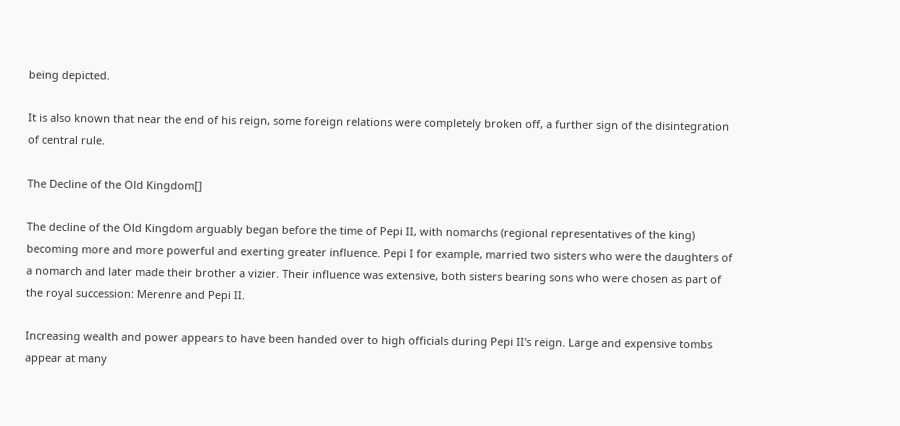being depicted.

It is also known that near the end of his reign, some foreign relations were completely broken off, a further sign of the disintegration of central rule.

The Decline of the Old Kingdom[]

The decline of the Old Kingdom arguably began before the time of Pepi II, with nomarchs (regional representatives of the king) becoming more and more powerful and exerting greater influence. Pepi I for example, married two sisters who were the daughters of a nomarch and later made their brother a vizier. Their influence was extensive, both sisters bearing sons who were chosen as part of the royal succession: Merenre and Pepi II.

Increasing wealth and power appears to have been handed over to high officials during Pepi II's reign. Large and expensive tombs appear at many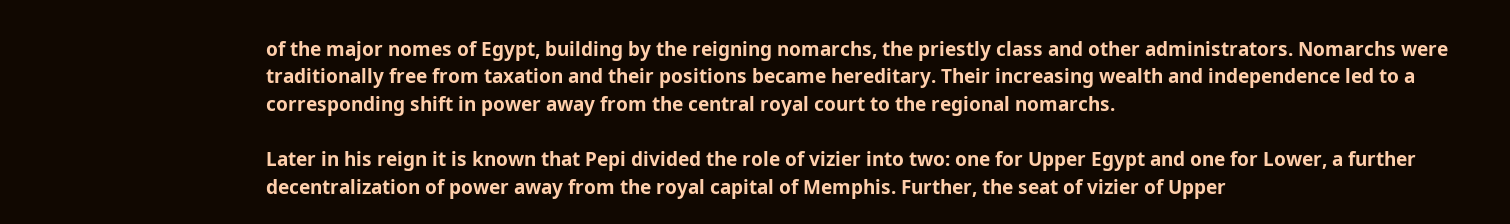of the major nomes of Egypt, building by the reigning nomarchs, the priestly class and other administrators. Nomarchs were traditionally free from taxation and their positions became hereditary. Their increasing wealth and independence led to a corresponding shift in power away from the central royal court to the regional nomarchs.

Later in his reign it is known that Pepi divided the role of vizier into two: one for Upper Egypt and one for Lower, a further decentralization of power away from the royal capital of Memphis. Further, the seat of vizier of Upper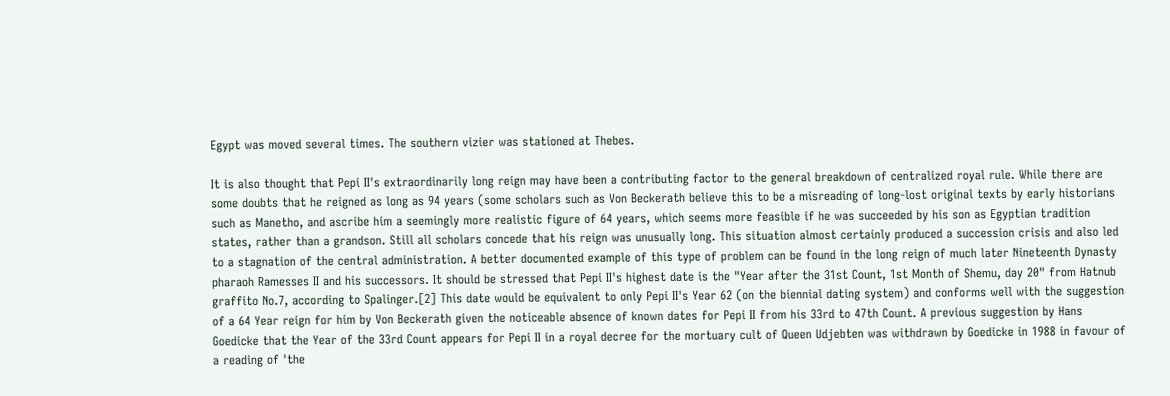Egypt was moved several times. The southern vizier was stationed at Thebes.

It is also thought that Pepi II's extraordinarily long reign may have been a contributing factor to the general breakdown of centralized royal rule. While there are some doubts that he reigned as long as 94 years (some scholars such as Von Beckerath believe this to be a misreading of long-lost original texts by early historians such as Manetho, and ascribe him a seemingly more realistic figure of 64 years, which seems more feasible if he was succeeded by his son as Egyptian tradition states, rather than a grandson. Still all scholars concede that his reign was unusually long. This situation almost certainly produced a succession crisis and also led to a stagnation of the central administration. A better documented example of this type of problem can be found in the long reign of much later Nineteenth Dynasty pharaoh Ramesses II and his successors. It should be stressed that Pepi II's highest date is the "Year after the 31st Count, 1st Month of Shemu, day 20" from Hatnub graffito No.7, according to Spalinger.[2] This date would be equivalent to only Pepi II's Year 62 (on the biennial dating system) and conforms well with the suggestion of a 64 Year reign for him by Von Beckerath given the noticeable absence of known dates for Pepi II from his 33rd to 47th Count. A previous suggestion by Hans Goedicke that the Year of the 33rd Count appears for Pepi II in a royal decree for the mortuary cult of Queen Udjebten was withdrawn by Goedicke in 1988 in favour of a reading of 'the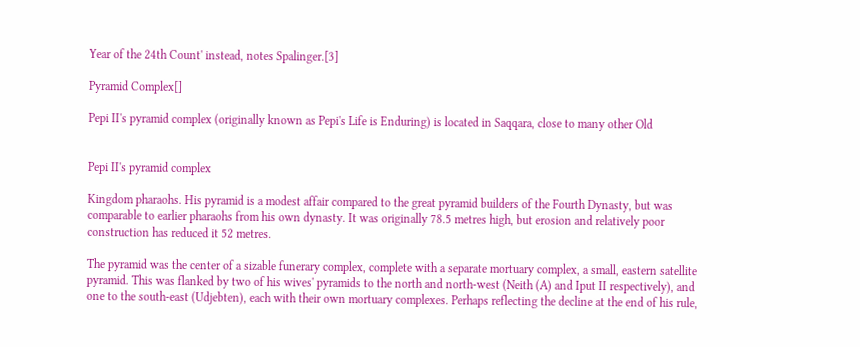Year of the 24th Count' instead, notes Spalinger.[3]

Pyramid Complex[]

Pepi II's pyramid complex (originally known as Pepi's Life is Enduring) is located in Saqqara, close to many other Old


Pepi II's pyramid complex

Kingdom pharaohs. His pyramid is a modest affair compared to the great pyramid builders of the Fourth Dynasty, but was comparable to earlier pharaohs from his own dynasty. It was originally 78.5 metres high, but erosion and relatively poor construction has reduced it 52 metres.

The pyramid was the center of a sizable funerary complex, complete with a separate mortuary complex, a small, eastern satellite pyramid. This was flanked by two of his wives' pyramids to the north and north-west (Neith (A) and Iput II respectively), and one to the south-east (Udjebten), each with their own mortuary complexes. Perhaps reflecting the decline at the end of his rule,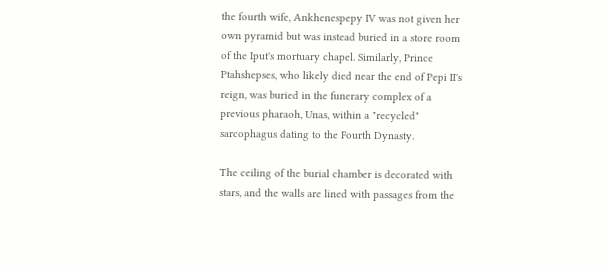the fourth wife, Ankhenespepy IV was not given her own pyramid but was instead buried in a store room of the Iput's mortuary chapel. Similarly, Prince Ptahshepses, who likely died near the end of Pepi II's reign, was buried in the funerary complex of a previous pharaoh, Unas, within a "recycled" sarcophagus dating to the Fourth Dynasty.

The ceiling of the burial chamber is decorated with stars, and the walls are lined with passages from the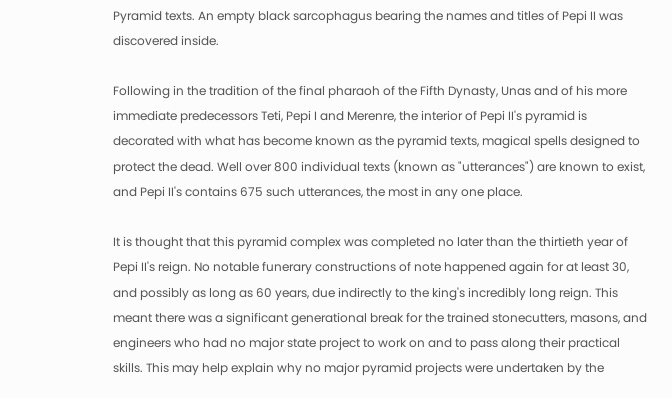Pyramid texts. An empty black sarcophagus bearing the names and titles of Pepi II was discovered inside.

Following in the tradition of the final pharaoh of the Fifth Dynasty, Unas and of his more immediate predecessors Teti, Pepi I and Merenre, the interior of Pepi II's pyramid is decorated with what has become known as the pyramid texts, magical spells designed to protect the dead. Well over 800 individual texts (known as "utterances") are known to exist, and Pepi II's contains 675 such utterances, the most in any one place.

It is thought that this pyramid complex was completed no later than the thirtieth year of Pepi II's reign. No notable funerary constructions of note happened again for at least 30, and possibly as long as 60 years, due indirectly to the king's incredibly long reign. This meant there was a significant generational break for the trained stonecutters, masons, and engineers who had no major state project to work on and to pass along their practical skills. This may help explain why no major pyramid projects were undertaken by the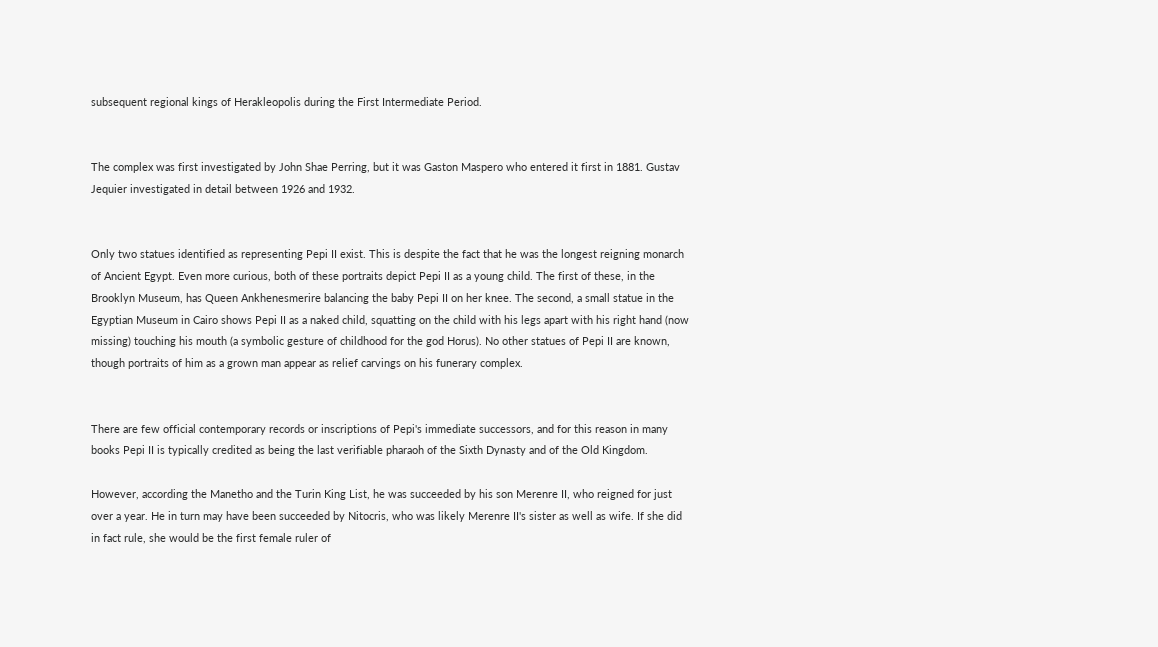subsequent regional kings of Herakleopolis during the First Intermediate Period.


The complex was first investigated by John Shae Perring, but it was Gaston Maspero who entered it first in 1881. Gustav Jequier investigated in detail between 1926 and 1932.


Only two statues identified as representing Pepi II exist. This is despite the fact that he was the longest reigning monarch of Ancient Egypt. Even more curious, both of these portraits depict Pepi II as a young child. The first of these, in the Brooklyn Museum, has Queen Ankhenesmerire balancing the baby Pepi II on her knee. The second, a small statue in the Egyptian Museum in Cairo shows Pepi II as a naked child, squatting on the child with his legs apart with his right hand (now missing) touching his mouth (a symbolic gesture of childhood for the god Horus). No other statues of Pepi II are known, though portraits of him as a grown man appear as relief carvings on his funerary complex.


There are few official contemporary records or inscriptions of Pepi's immediate successors, and for this reason in many books Pepi II is typically credited as being the last verifiable pharaoh of the Sixth Dynasty and of the Old Kingdom.

However, according the Manetho and the Turin King List, he was succeeded by his son Merenre II, who reigned for just over a year. He in turn may have been succeeded by Nitocris, who was likely Merenre II's sister as well as wife. If she did in fact rule, she would be the first female ruler of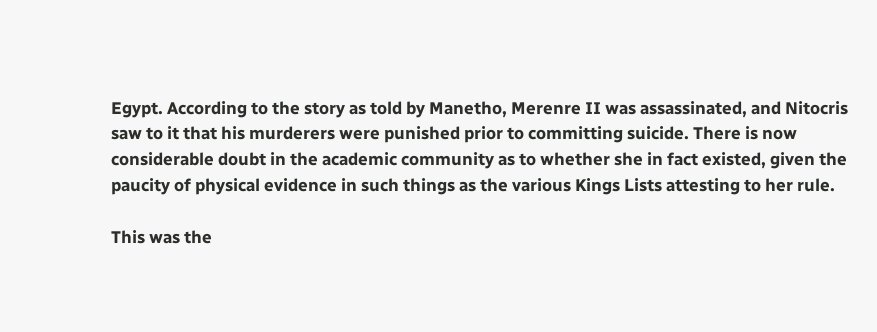Egypt. According to the story as told by Manetho, Merenre II was assassinated, and Nitocris saw to it that his murderers were punished prior to committing suicide. There is now considerable doubt in the academic community as to whether she in fact existed, given the paucity of physical evidence in such things as the various Kings Lists attesting to her rule.

This was the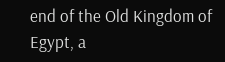end of the Old Kingdom of Egypt, a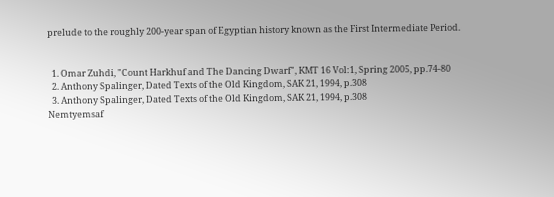prelude to the roughly 200-year span of Egyptian history known as the First Intermediate Period.


  1. Omar Zuhdi, "Count Harkhuf and The Dancing Dwarf", KMT 16 Vol:1, Spring 2005, pp.74-80
  2. Anthony Spalinger, Dated Texts of the Old Kingdom, SAK 21, 1994, p.308
  3. Anthony Spalinger, Dated Texts of the Old Kingdom, SAK 21, 1994, p.308
Nemtyemsaf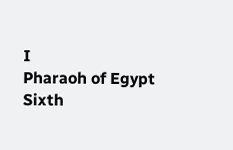I
Pharaoh of Egypt
Sixth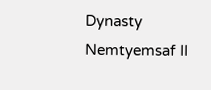Dynasty
Nemtyemsaf II